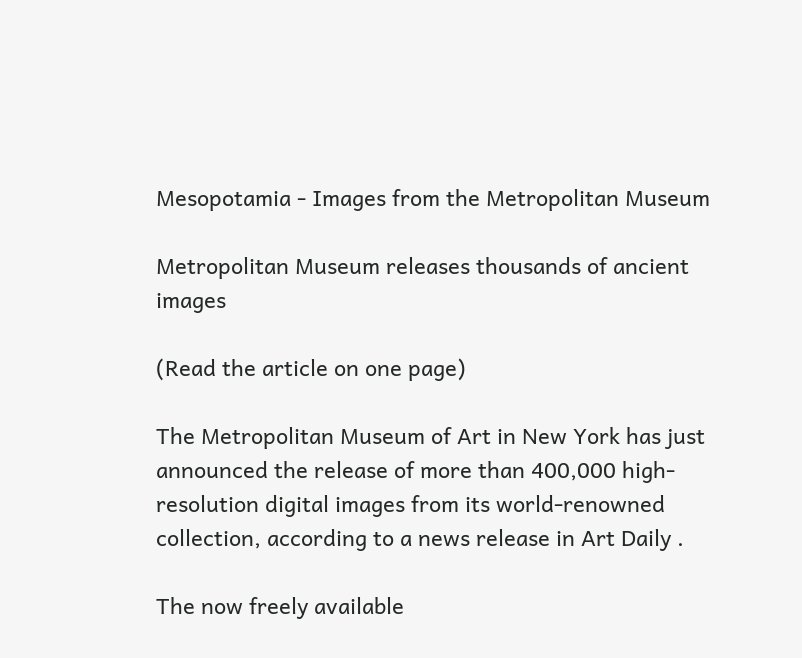Mesopotamia - Images from the Metropolitan Museum

Metropolitan Museum releases thousands of ancient images

(Read the article on one page)

The Metropolitan Museum of Art in New York has just announced the release of more than 400,000 high-resolution digital images from its world-renowned collection, according to a news release in Art Daily .

The now freely available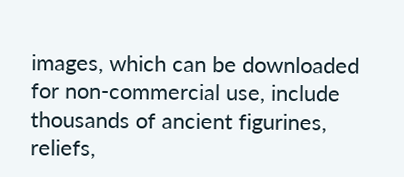images, which can be downloaded for non-commercial use, include thousands of ancient figurines, reliefs,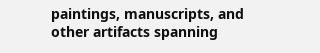paintings, manuscripts, and other artifacts spanning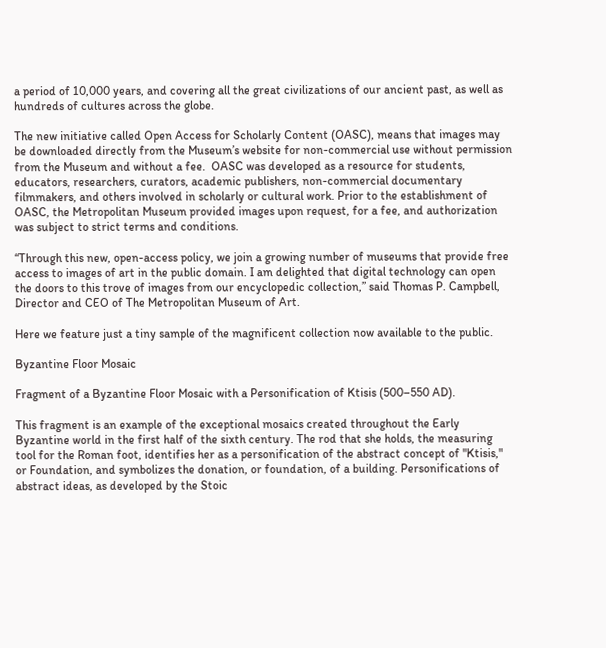a period of 10,000 years, and covering all the great civilizations of our ancient past, as well as hundreds of cultures across the globe.

The new initiative called Open Access for Scholarly Content (OASC), means that images may be downloaded directly from the Museum’s website for non-commercial use without permission from the Museum and without a fee.  OASC was developed as a resource for students, educators, researchers, curators, academic publishers, non-commercial documentary filmmakers, and others involved in scholarly or cultural work. Prior to the establishment of OASC, the Metropolitan Museum provided images upon request, for a fee, and authorization was subject to strict terms and conditions.

“Through this new, open-access policy, we join a growing number of museums that provide free access to images of art in the public domain. I am delighted that digital technology can open the doors to this trove of images from our encyclopedic collection,” said Thomas P. Campbell, Director and CEO of The Metropolitan Museum of Art.

Here we feature just a tiny sample of the magnificent collection now available to the public.

Byzantine Floor Mosaic

Fragment of a Byzantine Floor Mosaic with a Personification of Ktisis (500–550 AD).

This fragment is an example of the exceptional mosaics created throughout the Early Byzantine world in the first half of the sixth century. The rod that she holds, the measuring tool for the Roman foot, identifies her as a personification of the abstract concept of "Ktisis," or Foundation, and symbolizes the donation, or foundation, of a building. Personifications of abstract ideas, as developed by the Stoic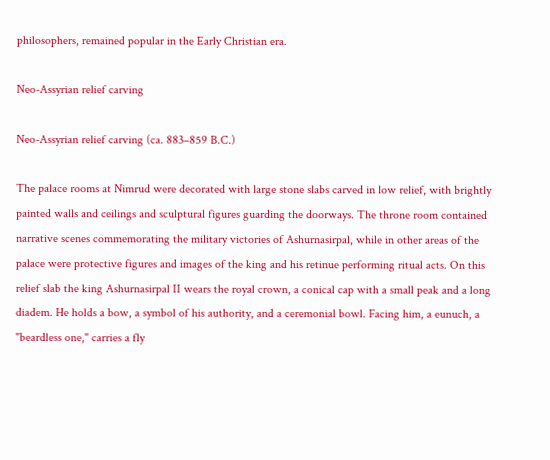philosophers, remained popular in the Early Christian era.

Neo-Assyrian relief carving

Neo-Assyrian relief carving (ca. 883–859 B.C.)

The palace rooms at Nimrud were decorated with large stone slabs carved in low relief, with brightly painted walls and ceilings and sculptural figures guarding the doorways. The throne room contained narrative scenes commemorating the military victories of Ashurnasirpal, while in other areas of the palace were protective figures and images of the king and his retinue performing ritual acts. On this relief slab the king Ashurnasirpal II wears the royal crown, a conical cap with a small peak and a long diadem. He holds a bow, a symbol of his authority, and a ceremonial bowl. Facing him, a eunuch, a "beardless one," carries a fly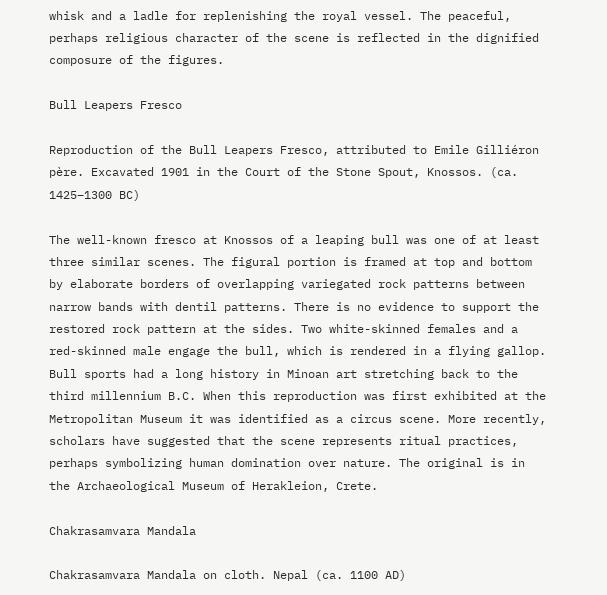whisk and a ladle for replenishing the royal vessel. The peaceful, perhaps religious character of the scene is reflected in the dignified composure of the figures.

Bull Leapers Fresco

Reproduction of the Bull Leapers Fresco, attributed to Emile Gilliéron père. Excavated 1901 in the Court of the Stone Spout, Knossos. (ca. 1425–1300 BC)

The well-known fresco at Knossos of a leaping bull was one of at least three similar scenes. The figural portion is framed at top and bottom by elaborate borders of overlapping variegated rock patterns between narrow bands with dentil patterns. There is no evidence to support the restored rock pattern at the sides. Two white-skinned females and a red-skinned male engage the bull, which is rendered in a flying gallop. Bull sports had a long history in Minoan art stretching back to the third millennium B.C. When this reproduction was first exhibited at the Metropolitan Museum it was identified as a circus scene. More recently, scholars have suggested that the scene represents ritual practices, perhaps symbolizing human domination over nature. The original is in the Archaeological Museum of Herakleion, Crete.

Chakrasamvara Mandala

Chakrasamvara Mandala on cloth. Nepal (ca. 1100 AD)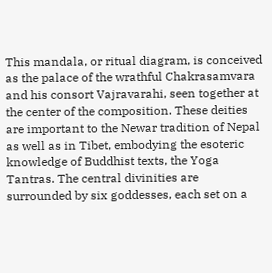This mandala, or ritual diagram, is conceived as the palace of the wrathful Chakrasamvara and his consort Vajravarahi, seen together at the center of the composition. These deities are important to the Newar tradition of Nepal as well as in Tibet, embodying the esoteric knowledge of Buddhist texts, the Yoga Tantras. The central divinities are surrounded by six goddesses, each set on a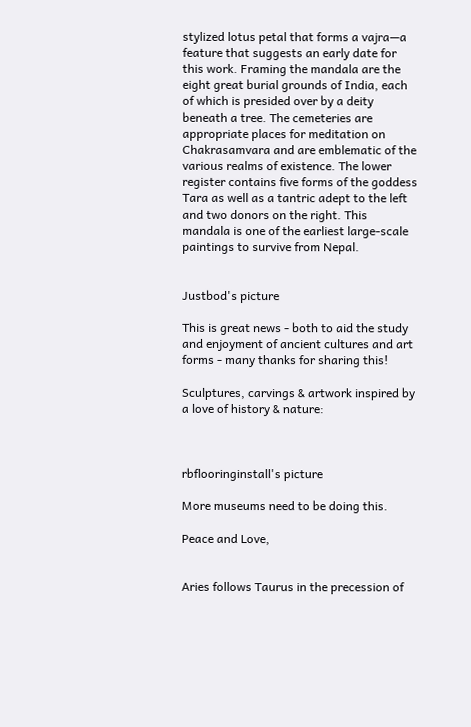stylized lotus petal that forms a vajra—a feature that suggests an early date for this work. Framing the mandala are the eight great burial grounds of India, each of which is presided over by a deity beneath a tree. The cemeteries are appropriate places for meditation on Chakrasamvara and are emblematic of the various realms of existence. The lower register contains five forms of the goddess Tara as well as a tantric adept to the left and two donors on the right. This mandala is one of the earliest large-scale paintings to survive from Nepal.


Justbod's picture

This is great news - both to aid the study and enjoyment of ancient cultures and art forms - many thanks for sharing this!

Sculptures, carvings & artwork inspired by a love of history & nature:



rbflooringinstall's picture

More museums need to be doing this.

Peace and Love,


Aries follows Taurus in the precession of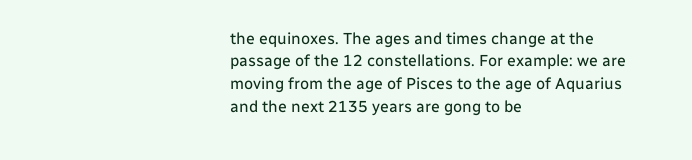the equinoxes. The ages and times change at the passage of the 12 constellations. For example: we are moving from the age of Pisces to the age of Aquarius and the next 2135 years are gong to be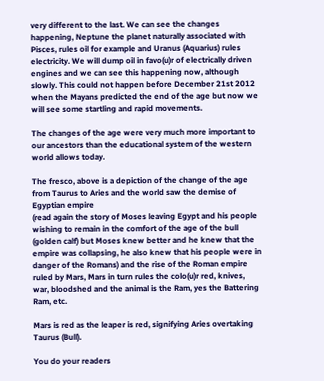very different to the last. We can see the changes happening, Neptune the planet naturally associated with Pisces, rules oil for example and Uranus (Aquarius) rules electricity. We will dump oil in favo(u)r of electrically driven engines and we can see this happening now, although slowly. This could not happen before December 21st 2012 when the Mayans predicted the end of the age but now we will see some startling and rapid movements.

The changes of the age were very much more important to our ancestors than the educational system of the western world allows today.

The fresco, above is a depiction of the change of the age from Taurus to Aries and the world saw the demise of Egyptian empire
(read again the story of Moses leaving Egypt and his people wishing to remain in the comfort of the age of the bull (golden calf) but Moses knew better and he knew that the empire was collapsing, he also knew that his people were in danger of the Romans) and the rise of the Roman empire ruled by Mars, Mars in turn rules the colo(u)r red, knives, war, bloodshed and the animal is the Ram, yes the Battering Ram, etc.

Mars is red as the leaper is red, signifying Aries overtaking Taurus (Bull).

You do your readers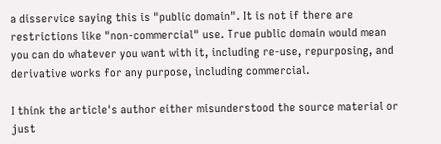a disservice saying this is "public domain". It is not if there are restrictions like "non-commercial" use. True public domain would mean you can do whatever you want with it, including re-use, repurposing, and derivative works for any purpose, including commercial.

I think the article's author either misunderstood the source material or just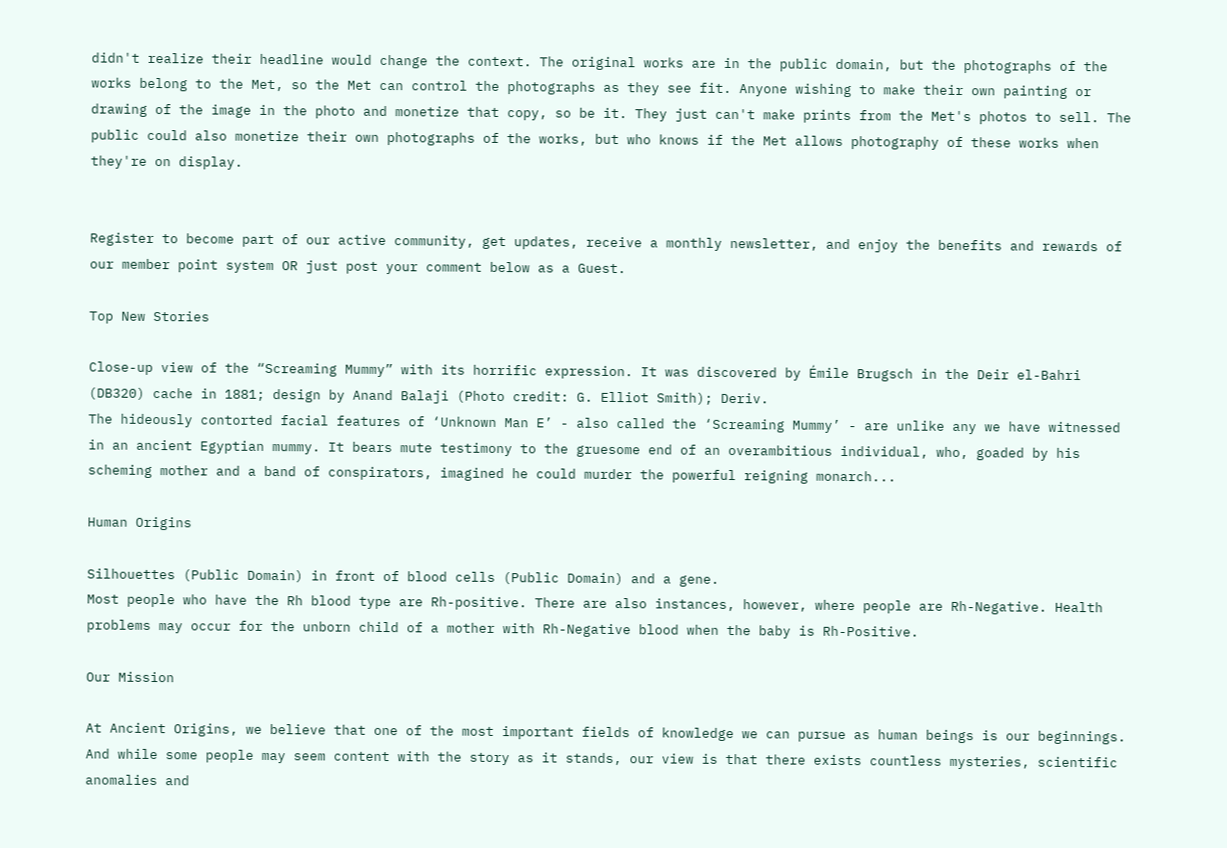didn't realize their headline would change the context. The original works are in the public domain, but the photographs of the works belong to the Met, so the Met can control the photographs as they see fit. Anyone wishing to make their own painting or drawing of the image in the photo and monetize that copy, so be it. They just can't make prints from the Met's photos to sell. The public could also monetize their own photographs of the works, but who knows if the Met allows photography of these works when they're on display.


Register to become part of our active community, get updates, receive a monthly newsletter, and enjoy the benefits and rewards of our member point system OR just post your comment below as a Guest.

Top New Stories

Close-up view of the “Screaming Mummy” with its horrific expression. It was discovered by Émile Brugsch in the Deir el-Bahri (DB320) cache in 1881; design by Anand Balaji (Photo credit: G. Elliot Smith); Deriv.
The hideously contorted facial features of ‘Unknown Man E’ - also called the ‘Screaming Mummy’ - are unlike any we have witnessed in an ancient Egyptian mummy. It bears mute testimony to the gruesome end of an overambitious individual, who, goaded by his scheming mother and a band of conspirators, imagined he could murder the powerful reigning monarch...

Human Origins

Silhouettes (Public Domain) in front of blood cells (Public Domain) and a gene.
Most people who have the Rh blood type are Rh-positive. There are also instances, however, where people are Rh-Negative. Health problems may occur for the unborn child of a mother with Rh-Negative blood when the baby is Rh-Positive.

Our Mission

At Ancient Origins, we believe that one of the most important fields of knowledge we can pursue as human beings is our beginnings. And while some people may seem content with the story as it stands, our view is that there exists countless mysteries, scientific anomalies and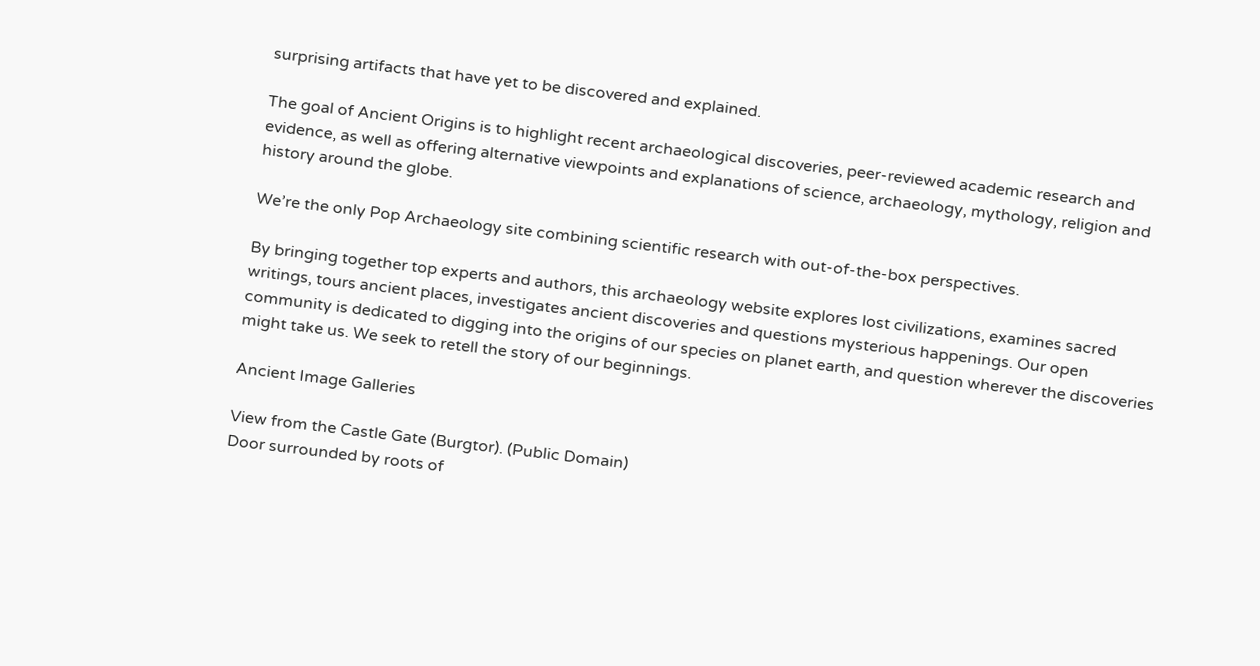surprising artifacts that have yet to be discovered and explained.

The goal of Ancient Origins is to highlight recent archaeological discoveries, peer-reviewed academic research and evidence, as well as offering alternative viewpoints and explanations of science, archaeology, mythology, religion and history around the globe.

We’re the only Pop Archaeology site combining scientific research with out-of-the-box perspectives.

By bringing together top experts and authors, this archaeology website explores lost civilizations, examines sacred writings, tours ancient places, investigates ancient discoveries and questions mysterious happenings. Our open community is dedicated to digging into the origins of our species on planet earth, and question wherever the discoveries might take us. We seek to retell the story of our beginnings.

Ancient Image Galleries

View from the Castle Gate (Burgtor). (Public Domain)
Door surrounded by roots of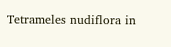Tetrameles nudiflora in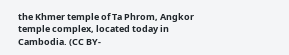the Khmer temple of Ta Phrom, Angkor temple complex, located today in Cambodia. (CC BY-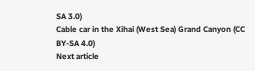SA 3.0)
Cable car in the Xihai (West Sea) Grand Canyon (CC BY-SA 4.0)
Next article